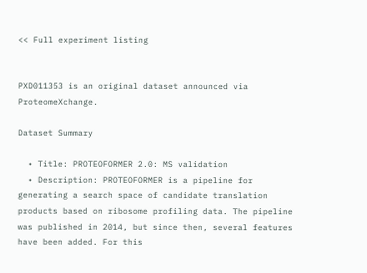<< Full experiment listing


PXD011353 is an original dataset announced via ProteomeXchange.

Dataset Summary

  • Title: PROTEOFORMER 2.0: MS validation
  • Description: PROTEOFORMER is a pipeline for generating a search space of candidate translation products based on ribosome profiling data. The pipeline was published in 2014, but since then, several features have been added. For this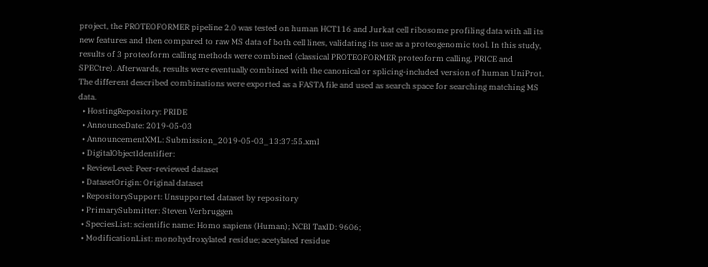project, the PROTEOFORMER pipeline 2.0 was tested on human HCT116 and Jurkat cell ribosome profiling data with all its new features and then compared to raw MS data of both cell lines, validating its use as a proteogenomic tool. In this study, results of 3 proteoform calling methods were combined (classical PROTEOFORMER proteoform calling, PRICE and SPECtre). Afterwards, results were eventually combined with the canonical or splicing-included version of human UniProt. The different described combinations were exported as a FASTA file and used as search space for searching matching MS data.
  • HostingRepository: PRIDE
  • AnnounceDate: 2019-05-03
  • AnnouncementXML: Submission_2019-05-03_13:37:55.xml
  • DigitalObjectIdentifier:
  • ReviewLevel: Peer-reviewed dataset
  • DatasetOrigin: Original dataset
  • RepositorySupport: Unsupported dataset by repository
  • PrimarySubmitter: Steven Verbruggen
  • SpeciesList: scientific name: Homo sapiens (Human); NCBI TaxID: 9606;
  • ModificationList: monohydroxylated residue; acetylated residue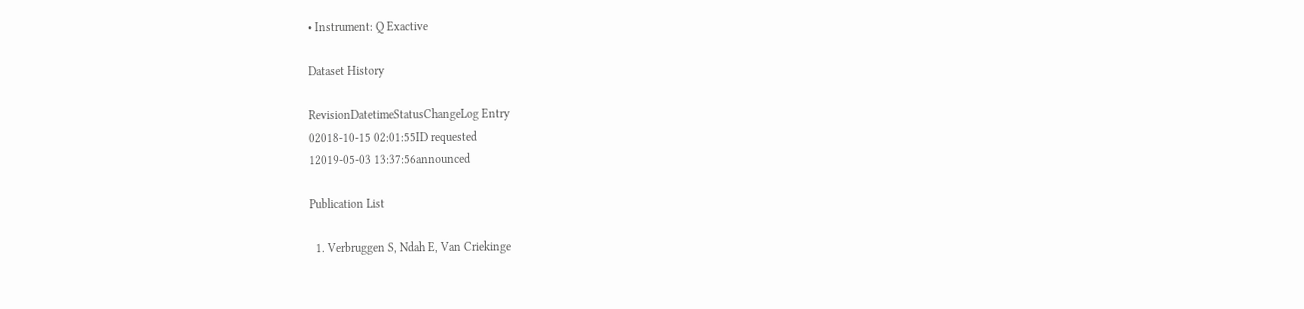• Instrument: Q Exactive

Dataset History

RevisionDatetimeStatusChangeLog Entry
02018-10-15 02:01:55ID requested
12019-05-03 13:37:56announced

Publication List

  1. Verbruggen S, Ndah E, Van Criekinge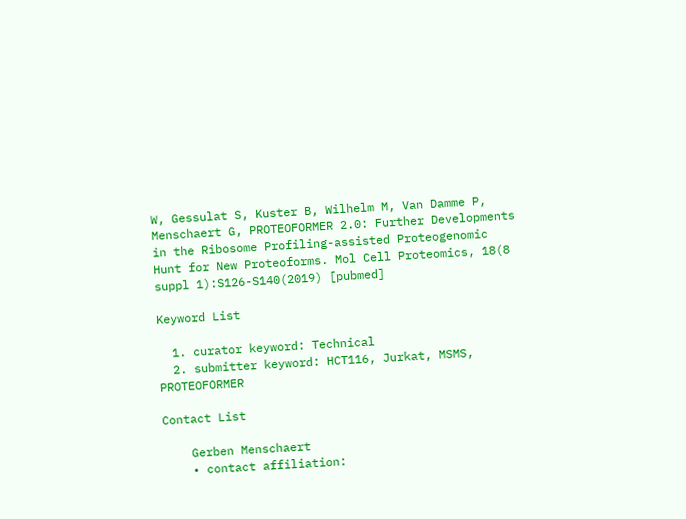W, Gessulat S, Kuster B, Wilhelm M, Van Damme P, Menschaert G, PROTEOFORMER 2.0: Further Developments in the Ribosome Profiling-assisted Proteogenomic Hunt for New Proteoforms. Mol Cell Proteomics, 18(8 suppl 1):S126-S140(2019) [pubmed]

Keyword List

  1. curator keyword: Technical
  2. submitter keyword: HCT116, Jurkat, MSMS, PROTEOFORMER

Contact List

    Gerben Menschaert
    • contact affiliation: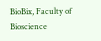BioBix, Faculty of Bioscience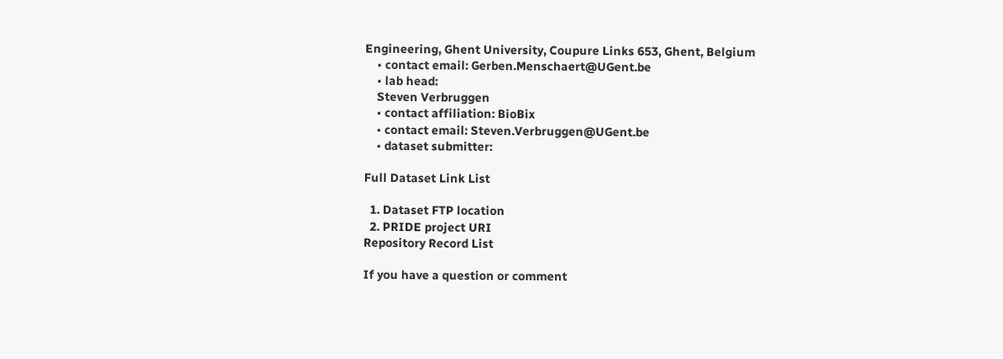Engineering, Ghent University, Coupure Links 653, Ghent, Belgium
    • contact email: Gerben.Menschaert@UGent.be
    • lab head:
    Steven Verbruggen
    • contact affiliation: BioBix
    • contact email: Steven.Verbruggen@UGent.be
    • dataset submitter:

Full Dataset Link List

  1. Dataset FTP location
  2. PRIDE project URI
Repository Record List

If you have a question or comment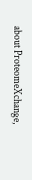about ProteomeXchange,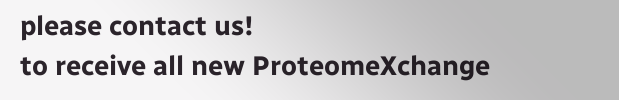please contact us!
to receive all new ProteomeXchange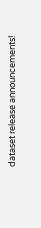dataset release announcements!